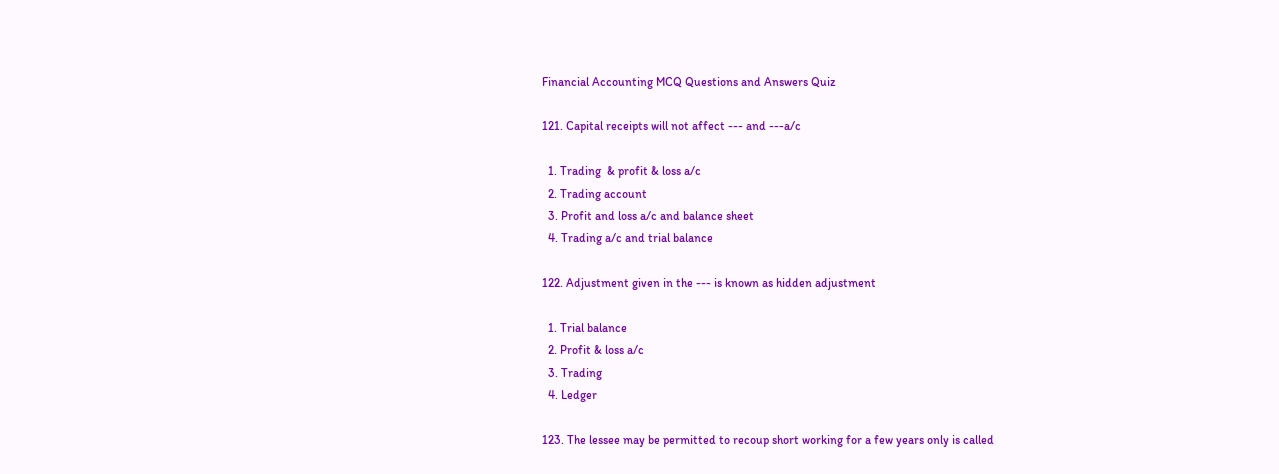Financial Accounting MCQ Questions and Answers Quiz

121. Capital receipts will not affect --- and ---a/c

  1. Trading  & profit & loss a/c
  2. Trading account
  3. Profit and loss a/c and balance sheet
  4. Trading a/c and trial balance

122. Adjustment given in the --- is known as hidden adjustment

  1. Trial balance
  2. Profit & loss a/c
  3. Trading
  4. Ledger

123. The lessee may be permitted to recoup short working for a few years only is called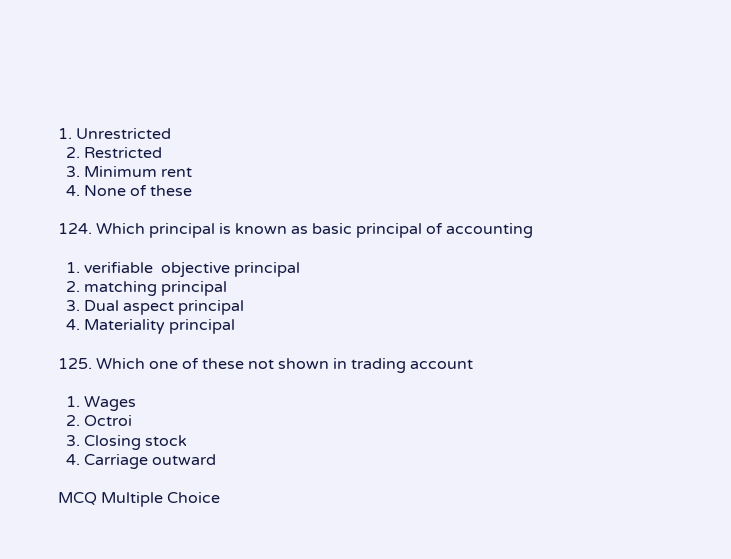1. Unrestricted
  2. Restricted
  3. Minimum rent
  4. None of these

124. Which principal is known as basic principal of accounting

  1. verifiable  objective principal
  2. matching principal
  3. Dual aspect principal
  4. Materiality principal

125. Which one of these not shown in trading account

  1. Wages
  2. Octroi
  3. Closing stock
  4. Carriage outward

MCQ Multiple Choice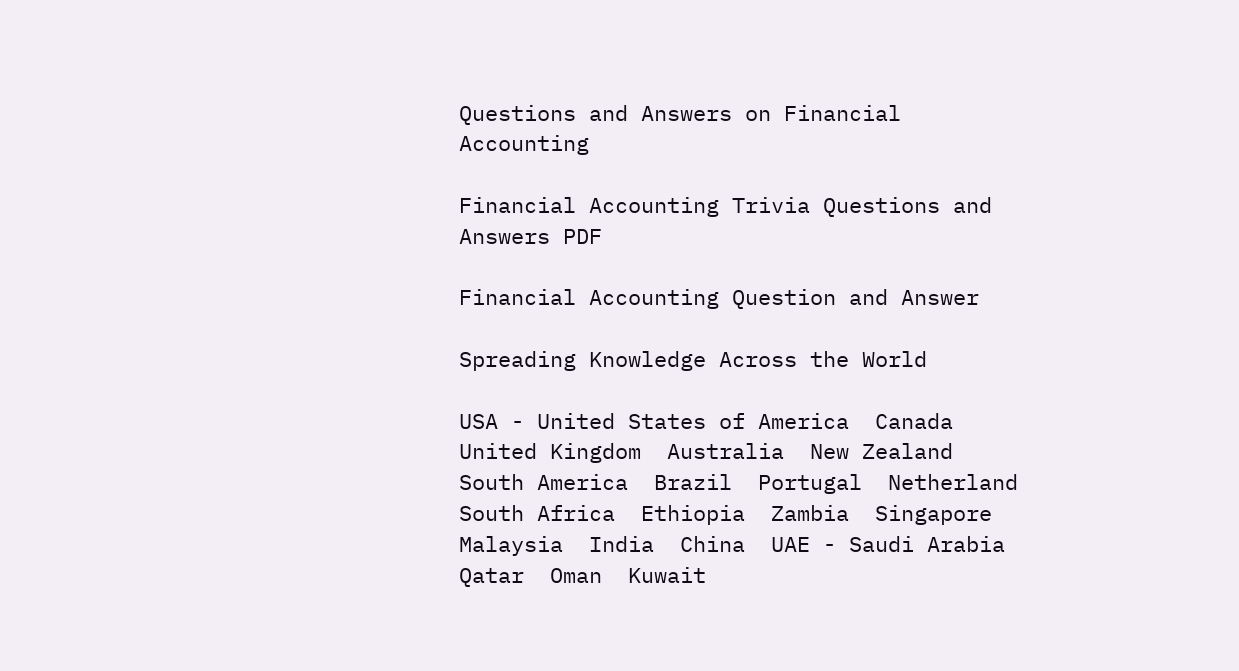Questions and Answers on Financial Accounting

Financial Accounting Trivia Questions and Answers PDF

Financial Accounting Question and Answer

Spreading Knowledge Across the World

USA - United States of America  Canada  United Kingdom  Australia  New Zealand  South America  Brazil  Portugal  Netherland  South Africa  Ethiopia  Zambia  Singapore  Malaysia  India  China  UAE - Saudi Arabia  Qatar  Oman  Kuwait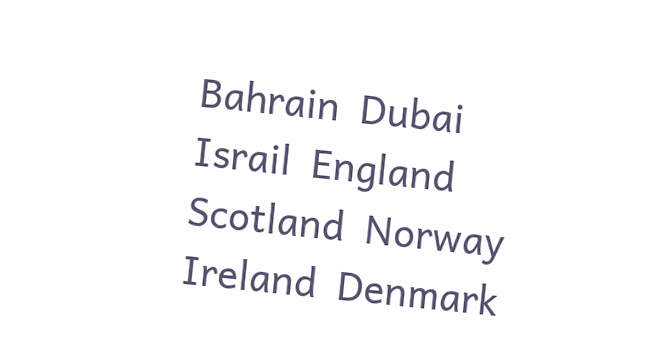Bahrain  Dubai  Israil  England  Scotland  Norway  Ireland  Denmark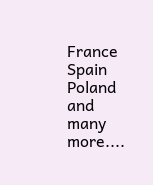France  Spain  Poland  and many more....